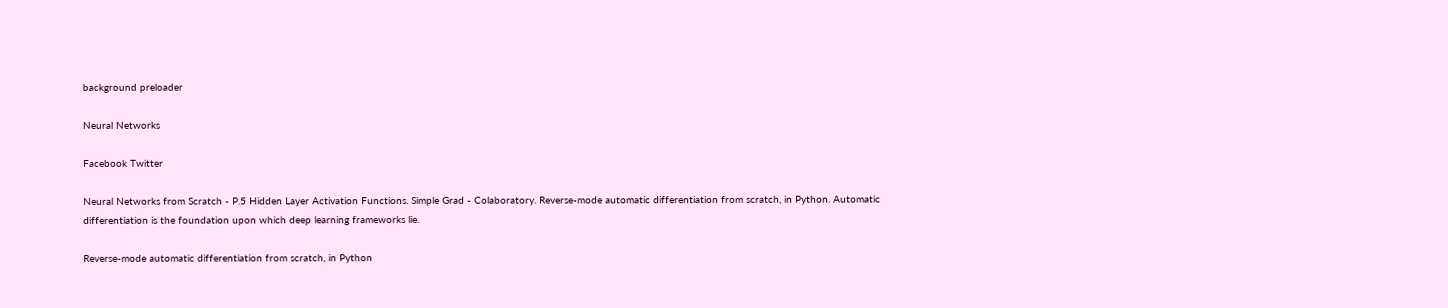background preloader

Neural Networks

Facebook Twitter

Neural Networks from Scratch - P.5 Hidden Layer Activation Functions. Simple Grad - Colaboratory. Reverse-mode automatic differentiation from scratch, in Python. Automatic differentiation is the foundation upon which deep learning frameworks lie.

Reverse-mode automatic differentiation from scratch, in Python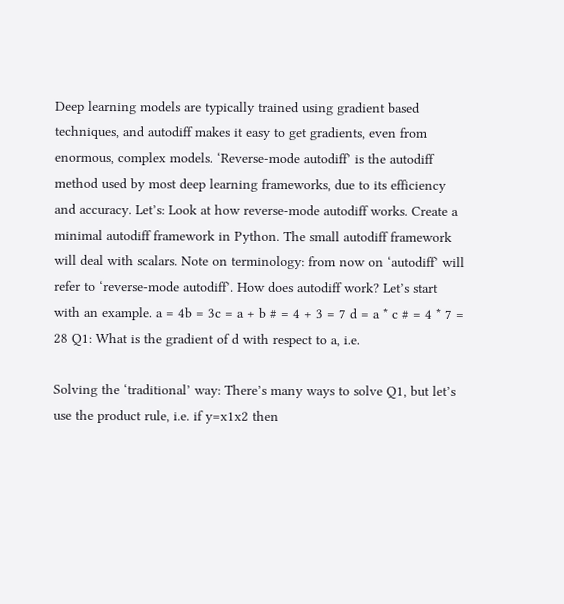Deep learning models are typically trained using gradient based techniques, and autodiff makes it easy to get gradients, even from enormous, complex models. ‘Reverse-mode autodiff’ is the autodiff method used by most deep learning frameworks, due to its efficiency and accuracy. Let’s: Look at how reverse-mode autodiff works. Create a minimal autodiff framework in Python. The small autodiff framework will deal with scalars. Note on terminology: from now on ‘autodiff’ will refer to ‘reverse-mode autodiff’. How does autodiff work? Let’s start with an example. a = 4b = 3c = a + b # = 4 + 3 = 7 d = a * c # = 4 * 7 = 28 Q1: What is the gradient of d with respect to a, i.e.

Solving the ‘traditional’ way: There’s many ways to solve Q1, but let’s use the product rule, i.e. if y=x1x2 then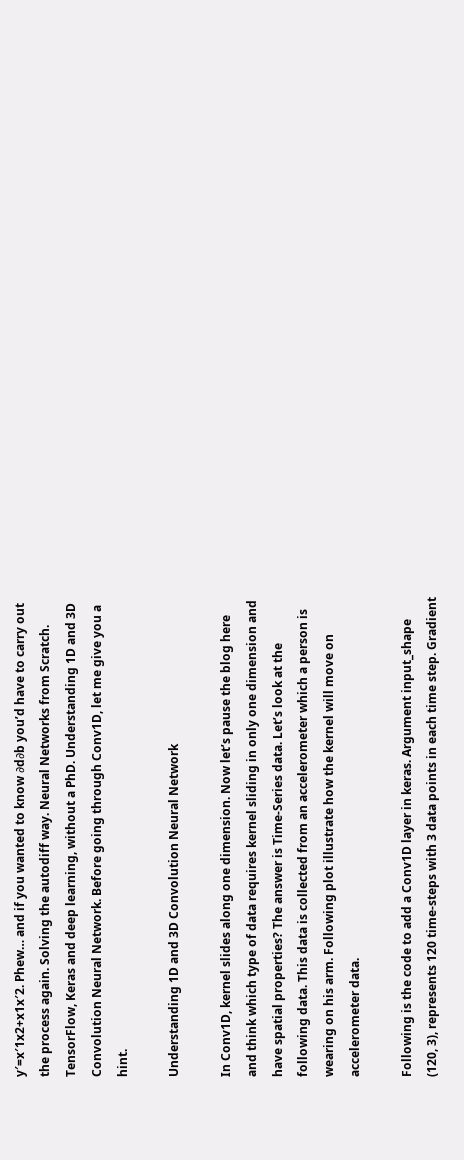y′=x′1x2+x1x′2. Phew… and if you wanted to know ∂d∂b you’d have to carry out the process again. Solving the autodiff way. Neural Networks from Scratch. TensorFlow, Keras and deep learning, without a PhD. Understanding 1D and 3D Convolution Neural Network. Before going through Conv1D, let me give you a hint.

Understanding 1D and 3D Convolution Neural Network

In Conv1D, kernel slides along one dimension. Now let’s pause the blog here and think which type of data requires kernel sliding in only one dimension and have spatial properties? The answer is Time-Series data. Let’s look at the following data. This data is collected from an accelerometer which a person is wearing on his arm. Following plot illustrate how the kernel will move on accelerometer data.

Following is the code to add a Conv1D layer in keras. Argument input_shape (120, 3), represents 120 time-steps with 3 data points in each time step. Gradient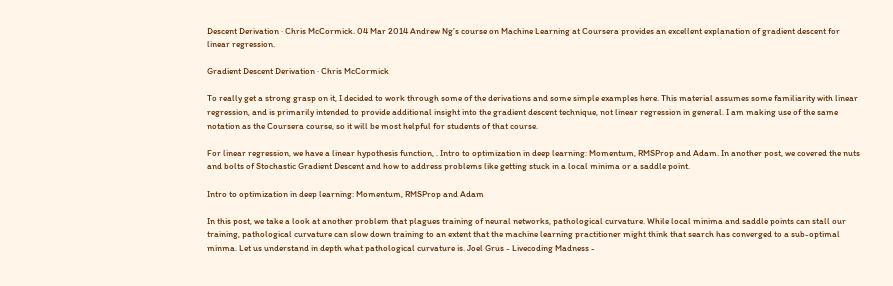Descent Derivation · Chris McCormick. 04 Mar 2014 Andrew Ng’s course on Machine Learning at Coursera provides an excellent explanation of gradient descent for linear regression.

Gradient Descent Derivation · Chris McCormick

To really get a strong grasp on it, I decided to work through some of the derivations and some simple examples here. This material assumes some familiarity with linear regression, and is primarily intended to provide additional insight into the gradient descent technique, not linear regression in general. I am making use of the same notation as the Coursera course, so it will be most helpful for students of that course.

For linear regression, we have a linear hypothesis function, . Intro to optimization in deep learning: Momentum, RMSProp and Adam. In another post, we covered the nuts and bolts of Stochastic Gradient Descent and how to address problems like getting stuck in a local minima or a saddle point.

Intro to optimization in deep learning: Momentum, RMSProp and Adam

In this post, we take a look at another problem that plagues training of neural networks, pathological curvature. While local minima and saddle points can stall our training, pathological curvature can slow down training to an extent that the machine learning practitioner might think that search has converged to a sub-optimal minma. Let us understand in depth what pathological curvature is. Joel Grus - Livecoding Madness -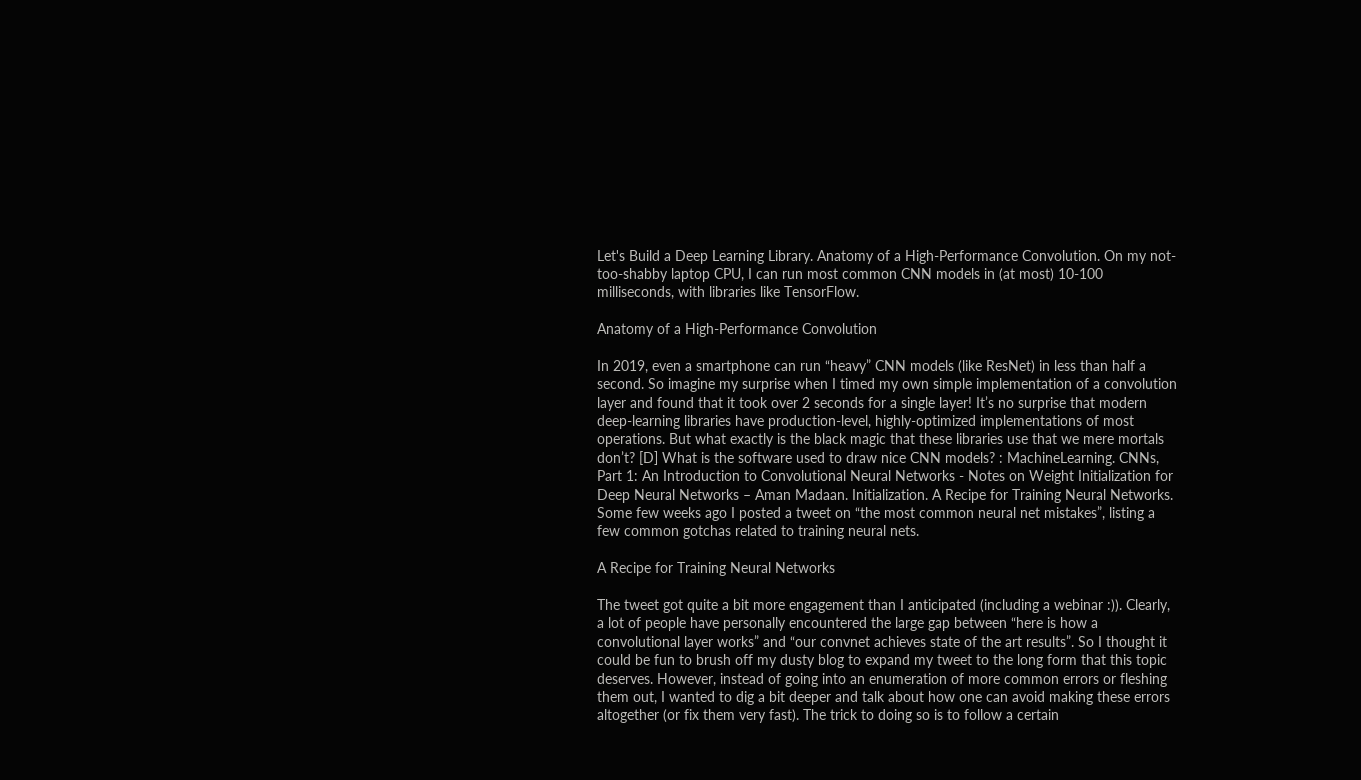Let's Build a Deep Learning Library. Anatomy of a High-Performance Convolution. On my not-too-shabby laptop CPU, I can run most common CNN models in (at most) 10-100 milliseconds, with libraries like TensorFlow.

Anatomy of a High-Performance Convolution

In 2019, even a smartphone can run “heavy” CNN models (like ResNet) in less than half a second. So imagine my surprise when I timed my own simple implementation of a convolution layer and found that it took over 2 seconds for a single layer! It’s no surprise that modern deep-learning libraries have production-level, highly-optimized implementations of most operations. But what exactly is the black magic that these libraries use that we mere mortals don’t? [D] What is the software used to draw nice CNN models? : MachineLearning. CNNs, Part 1: An Introduction to Convolutional Neural Networks - Notes on Weight Initialization for Deep Neural Networks – Aman Madaan. Initialization. A Recipe for Training Neural Networks. Some few weeks ago I posted a tweet on “the most common neural net mistakes”, listing a few common gotchas related to training neural nets.

A Recipe for Training Neural Networks

The tweet got quite a bit more engagement than I anticipated (including a webinar :)). Clearly, a lot of people have personally encountered the large gap between “here is how a convolutional layer works” and “our convnet achieves state of the art results”. So I thought it could be fun to brush off my dusty blog to expand my tweet to the long form that this topic deserves. However, instead of going into an enumeration of more common errors or fleshing them out, I wanted to dig a bit deeper and talk about how one can avoid making these errors altogether (or fix them very fast). The trick to doing so is to follow a certain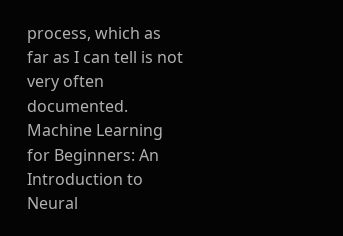process, which as far as I can tell is not very often documented. Machine Learning for Beginners: An Introduction to Neural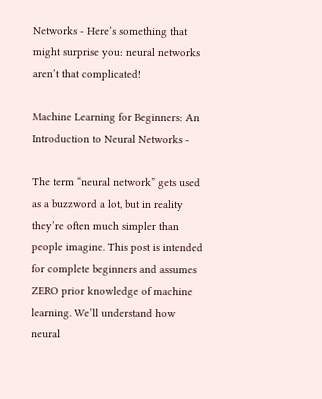Networks - Here’s something that might surprise you: neural networks aren’t that complicated!

Machine Learning for Beginners: An Introduction to Neural Networks -

The term “neural network” gets used as a buzzword a lot, but in reality they’re often much simpler than people imagine. This post is intended for complete beginners and assumes ZERO prior knowledge of machine learning. We’ll understand how neural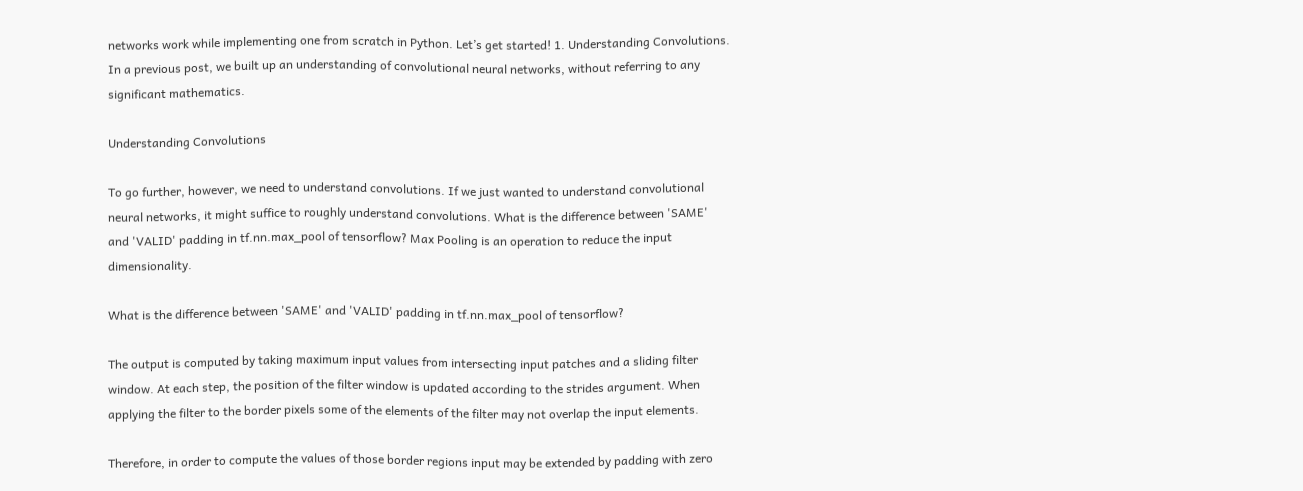networks work while implementing one from scratch in Python. Let’s get started! 1. Understanding Convolutions. In a previous post, we built up an understanding of convolutional neural networks, without referring to any significant mathematics.

Understanding Convolutions

To go further, however, we need to understand convolutions. If we just wanted to understand convolutional neural networks, it might suffice to roughly understand convolutions. What is the difference between 'SAME' and 'VALID' padding in tf.nn.max_pool of tensorflow? Max Pooling is an operation to reduce the input dimensionality.

What is the difference between 'SAME' and 'VALID' padding in tf.nn.max_pool of tensorflow?

The output is computed by taking maximum input values from intersecting input patches and a sliding filter window. At each step, the position of the filter window is updated according to the strides argument. When applying the filter to the border pixels some of the elements of the filter may not overlap the input elements.

Therefore, in order to compute the values of those border regions input may be extended by padding with zero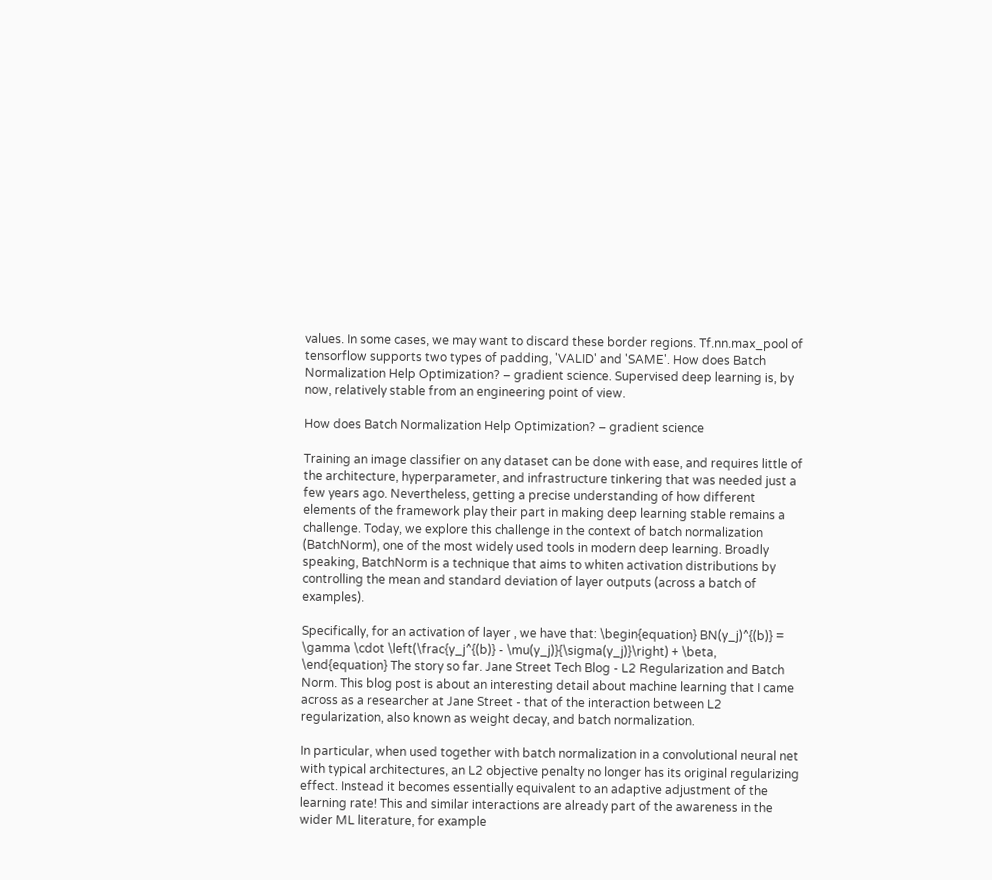values. In some cases, we may want to discard these border regions. Tf.nn.max_pool of tensorflow supports two types of padding, 'VALID' and 'SAME'. How does Batch Normalization Help Optimization? – gradient science. Supervised deep learning is, by now, relatively stable from an engineering point of view.

How does Batch Normalization Help Optimization? – gradient science

Training an image classifier on any dataset can be done with ease, and requires little of the architecture, hyperparameter, and infrastructure tinkering that was needed just a few years ago. Nevertheless, getting a precise understanding of how different elements of the framework play their part in making deep learning stable remains a challenge. Today, we explore this challenge in the context of batch normalization (BatchNorm), one of the most widely used tools in modern deep learning. Broadly speaking, BatchNorm is a technique that aims to whiten activation distributions by controlling the mean and standard deviation of layer outputs (across a batch of examples).

Specifically, for an activation of layer , we have that: \begin{equation} BN(y_j)^{(b)} = \gamma \cdot \left(\frac{y_j^{(b)} - \mu(y_j)}{\sigma(y_j)}\right) + \beta, \end{equation} The story so far. Jane Street Tech Blog - L2 Regularization and Batch Norm. This blog post is about an interesting detail about machine learning that I came across as a researcher at Jane Street - that of the interaction between L2 regularization, also known as weight decay, and batch normalization.

In particular, when used together with batch normalization in a convolutional neural net with typical architectures, an L2 objective penalty no longer has its original regularizing effect. Instead it becomes essentially equivalent to an adaptive adjustment of the learning rate! This and similar interactions are already part of the awareness in the wider ML literature, for example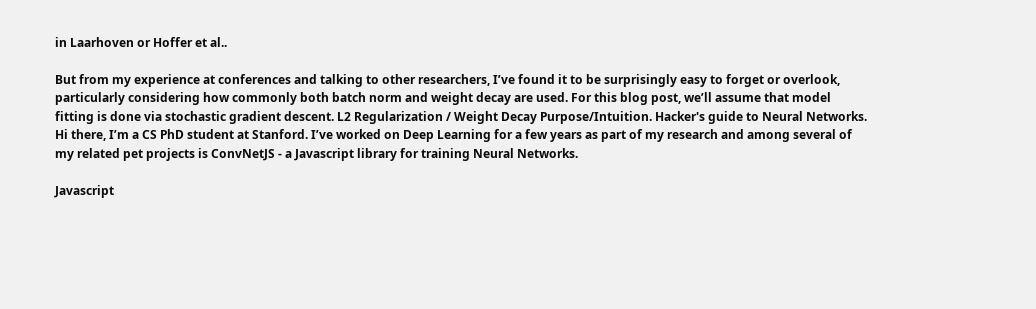in Laarhoven or Hoffer et al..

But from my experience at conferences and talking to other researchers, I’ve found it to be surprisingly easy to forget or overlook, particularly considering how commonly both batch norm and weight decay are used. For this blog post, we’ll assume that model fitting is done via stochastic gradient descent. L2 Regularization / Weight Decay Purpose/Intuition. Hacker's guide to Neural Networks. Hi there, I’m a CS PhD student at Stanford. I’ve worked on Deep Learning for a few years as part of my research and among several of my related pet projects is ConvNetJS - a Javascript library for training Neural Networks.

Javascript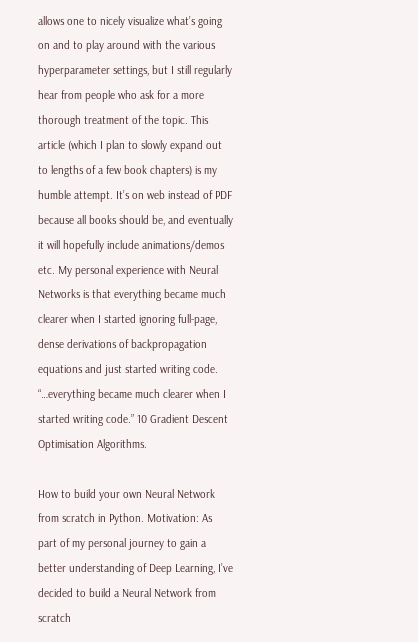allows one to nicely visualize what’s going on and to play around with the various hyperparameter settings, but I still regularly hear from people who ask for a more thorough treatment of the topic. This article (which I plan to slowly expand out to lengths of a few book chapters) is my humble attempt. It’s on web instead of PDF because all books should be, and eventually it will hopefully include animations/demos etc. My personal experience with Neural Networks is that everything became much clearer when I started ignoring full-page, dense derivations of backpropagation equations and just started writing code. “…everything became much clearer when I started writing code.” 10 Gradient Descent Optimisation Algorithms.

How to build your own Neural Network from scratch in Python. Motivation: As part of my personal journey to gain a better understanding of Deep Learning, I’ve decided to build a Neural Network from scratch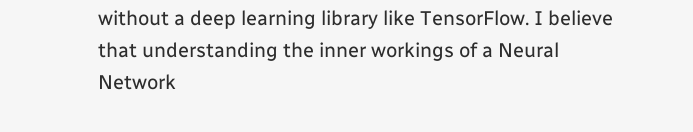without a deep learning library like TensorFlow. I believe that understanding the inner workings of a Neural Network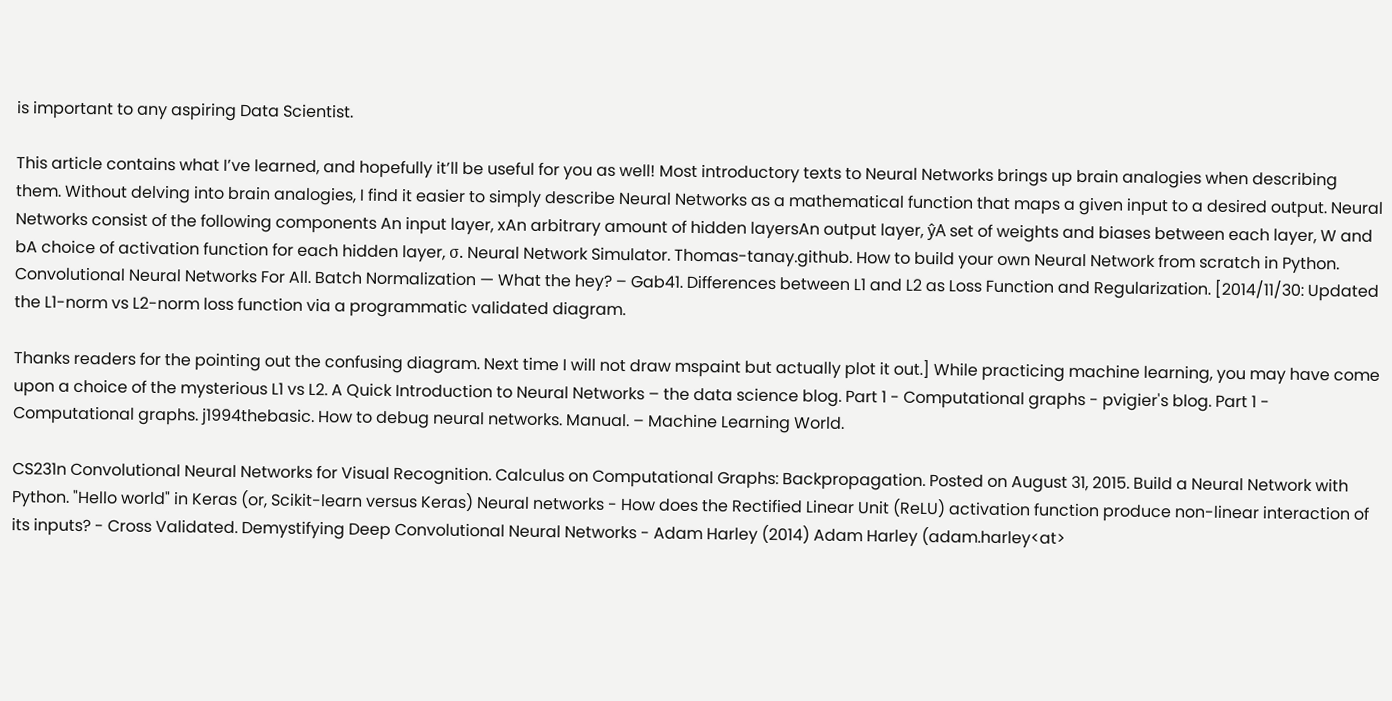is important to any aspiring Data Scientist.

This article contains what I’ve learned, and hopefully it’ll be useful for you as well! Most introductory texts to Neural Networks brings up brain analogies when describing them. Without delving into brain analogies, I find it easier to simply describe Neural Networks as a mathematical function that maps a given input to a desired output. Neural Networks consist of the following components An input layer, xAn arbitrary amount of hidden layersAn output layer, ŷA set of weights and biases between each layer, W and bA choice of activation function for each hidden layer, σ. Neural Network Simulator. Thomas-tanay.github. How to build your own Neural Network from scratch in Python. Convolutional Neural Networks For All. Batch Normalization — What the hey? – Gab41. Differences between L1 and L2 as Loss Function and Regularization. [2014/11/30: Updated the L1-norm vs L2-norm loss function via a programmatic validated diagram.

Thanks readers for the pointing out the confusing diagram. Next time I will not draw mspaint but actually plot it out.] While practicing machine learning, you may have come upon a choice of the mysterious L1 vs L2. A Quick Introduction to Neural Networks – the data science blog. Part 1 - Computational graphs - pvigier's blog. Part 1 - Computational graphs. j1994thebasic. How to debug neural networks. Manual. – Machine Learning World.

CS231n Convolutional Neural Networks for Visual Recognition. Calculus on Computational Graphs: Backpropagation. Posted on August 31, 2015. Build a Neural Network with Python. "Hello world" in Keras (or, Scikit-learn versus Keras) Neural networks - How does the Rectified Linear Unit (ReLU) activation function produce non-linear interaction of its inputs? - Cross Validated. Demystifying Deep Convolutional Neural Networks - Adam Harley (2014) Adam Harley (adam.harley<at>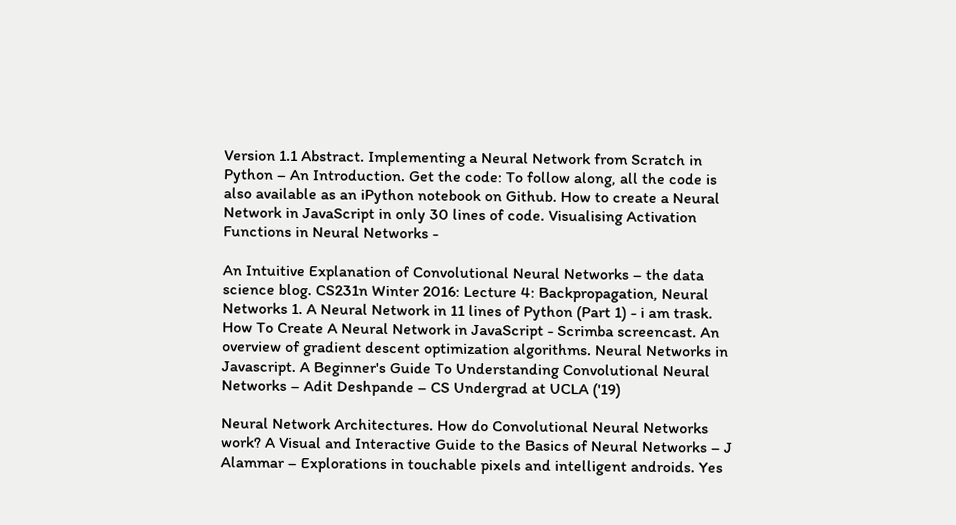Version 1.1 Abstract. Implementing a Neural Network from Scratch in Python – An Introduction. Get the code: To follow along, all the code is also available as an iPython notebook on Github. How to create a Neural Network in JavaScript in only 30 lines of code. Visualising Activation Functions in Neural Networks -

An Intuitive Explanation of Convolutional Neural Networks – the data science blog. CS231n Winter 2016: Lecture 4: Backpropagation, Neural Networks 1. A Neural Network in 11 lines of Python (Part 1) - i am trask. How To Create A Neural Network in JavaScript - Scrimba screencast. An overview of gradient descent optimization algorithms. Neural Networks in Javascript. A Beginner's Guide To Understanding Convolutional Neural Networks – Adit Deshpande – CS Undergrad at UCLA ('19)

Neural Network Architectures. How do Convolutional Neural Networks work? A Visual and Interactive Guide to the Basics of Neural Networks – J Alammar – Explorations in touchable pixels and intelligent androids. Yes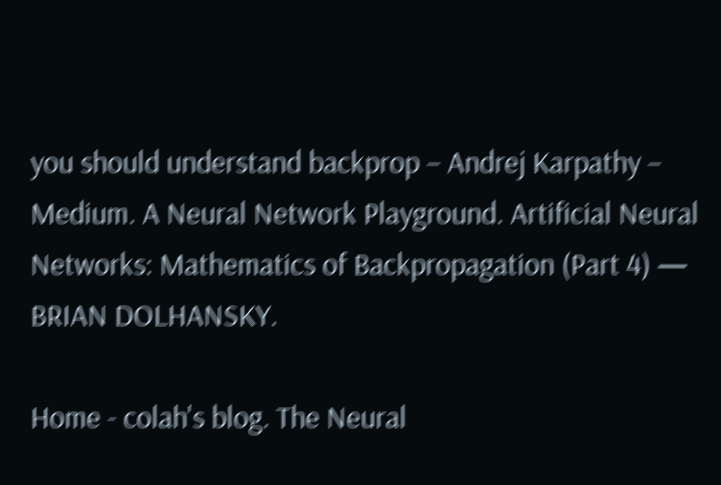you should understand backprop – Andrej Karpathy – Medium. A Neural Network Playground. Artificial Neural Networks: Mathematics of Backpropagation (Part 4) — BRIAN DOLHANSKY.

Home - colah's blog. The Neural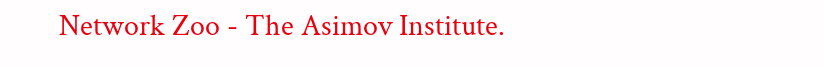Network Zoo - The Asimov Institute.